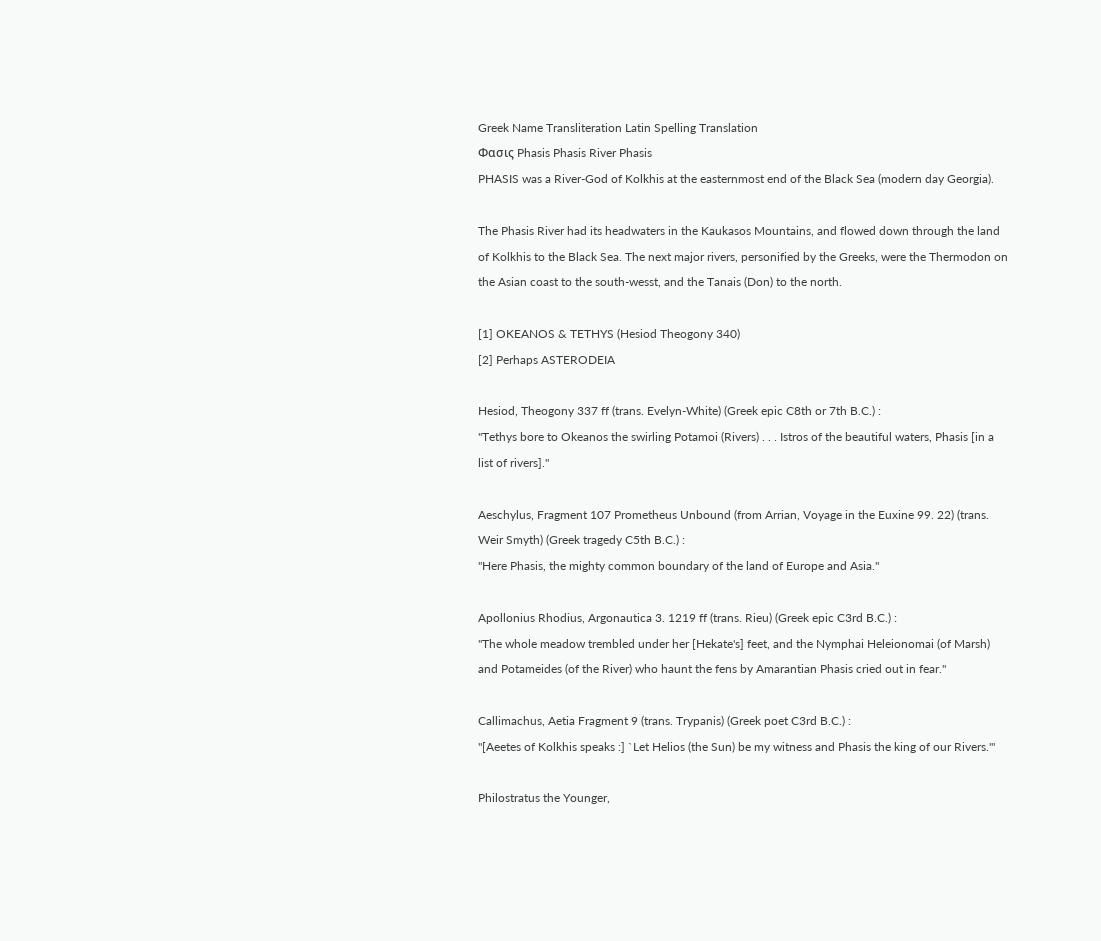Greek Name Transliteration Latin Spelling Translation
Φασις Phasis Phasis River Phasis
PHASIS was a River-God of Kolkhis at the easternmost end of the Black Sea (modern day Georgia).

The Phasis River had its headwaters in the Kaukasos Mountains, and flowed down through the land of Kolkhis to the Black Sea. The next major rivers, personified by the Greeks, were the Thermodon on the Asian coast to the south-wesst, and the Tanais (Don) to the north.

[1] OKEANOS & TETHYS (Hesiod Theogony 340)
[2] Perhaps ASTERODEIA

Hesiod, Theogony 337 ff (trans. Evelyn-White) (Greek epic C8th or 7th B.C.) :
"Tethys bore to Okeanos the swirling Potamoi (Rivers) . . . Istros of the beautiful waters, Phasis [in a list of rivers]."

Aeschylus, Fragment 107 Prometheus Unbound (from Arrian, Voyage in the Euxine 99. 22) (trans. Weir Smyth) (Greek tragedy C5th B.C.) :
"Here Phasis, the mighty common boundary of the land of Europe and Asia."

Apollonius Rhodius, Argonautica 3. 1219 ff (trans. Rieu) (Greek epic C3rd B.C.) :
"The whole meadow trembled under her [Hekate's] feet, and the Nymphai Heleionomai (of Marsh) and Potameides (of the River) who haunt the fens by Amarantian Phasis cried out in fear."

Callimachus, Aetia Fragment 9 (trans. Trypanis) (Greek poet C3rd B.C.) :
"[Aeetes of Kolkhis speaks :] `Let Helios (the Sun) be my witness and Phasis the king of our Rivers.'"

Philostratus the Younger,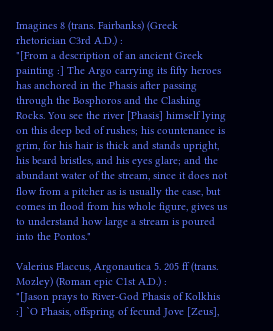Imagines 8 (trans. Fairbanks) (Greek rhetorician C3rd A.D.) :
"[From a description of an ancient Greek painting :] The Argo carrying its fifty heroes has anchored in the Phasis after passing through the Bosphoros and the Clashing Rocks. You see the river [Phasis] himself lying on this deep bed of rushes; his countenance is grim, for his hair is thick and stands upright, his beard bristles, and his eyes glare; and the abundant water of the stream, since it does not flow from a pitcher as is usually the case, but comes in flood from his whole figure, gives us to understand how large a stream is poured into the Pontos."

Valerius Flaccus, Argonautica 5. 205 ff (trans. Mozley) (Roman epic C1st A.D.) :
"[Jason prays to River-God Phasis of Kolkhis :] `O Phasis, offspring of fecund Jove [Zeus],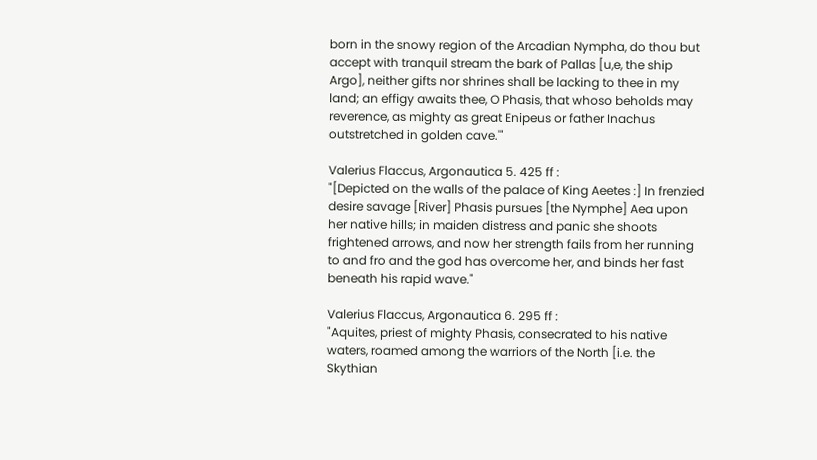born in the snowy region of the Arcadian Nympha, do thou but accept with tranquil stream the bark of Pallas [u,e, the ship Argo], neither gifts nor shrines shall be lacking to thee in my land; an effigy awaits thee, O Phasis, that whoso beholds may reverence, as mighty as great Enipeus or father Inachus outstretched in golden cave.'"

Valerius Flaccus, Argonautica 5. 425 ff :
"[Depicted on the walls of the palace of King Aeetes :] In frenzied desire savage [River] Phasis pursues [the Nymphe] Aea upon her native hills; in maiden distress and panic she shoots frightened arrows, and now her strength fails from her running to and fro and the god has overcome her, and binds her fast beneath his rapid wave."

Valerius Flaccus, Argonautica 6. 295 ff :
"Aquites, priest of mighty Phasis, consecrated to his native waters, roamed among the warriors of the North [i.e. the Skythian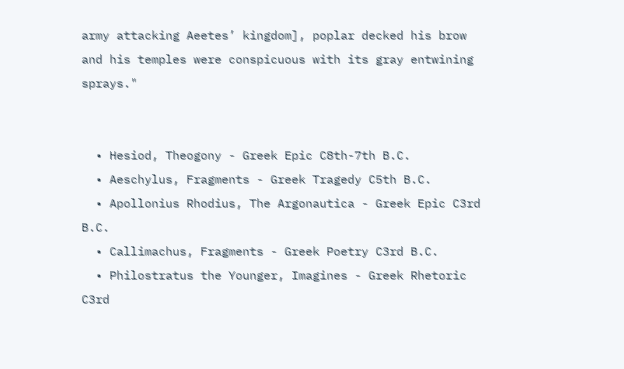army attacking Aeetes’ kingdom], poplar decked his brow and his temples were conspicuous with its gray entwining sprays."


  • Hesiod, Theogony - Greek Epic C8th-7th B.C.
  • Aeschylus, Fragments - Greek Tragedy C5th B.C.
  • Apollonius Rhodius, The Argonautica - Greek Epic C3rd B.C.
  • Callimachus, Fragments - Greek Poetry C3rd B.C.
  • Philostratus the Younger, Imagines - Greek Rhetoric C3rd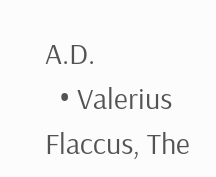A.D.
  • Valerius Flaccus, The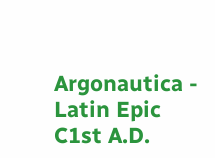Argonautica - Latin Epic C1st A.D.